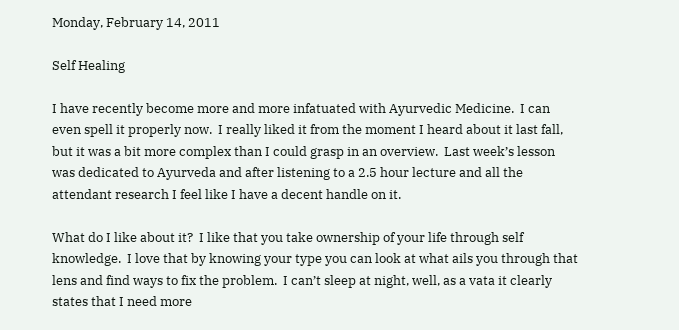Monday, February 14, 2011

Self Healing

I have recently become more and more infatuated with Ayurvedic Medicine.  I can even spell it properly now.  I really liked it from the moment I heard about it last fall, but it was a bit more complex than I could grasp in an overview.  Last week’s lesson was dedicated to Ayurveda and after listening to a 2.5 hour lecture and all the attendant research I feel like I have a decent handle on it.

What do I like about it?  I like that you take ownership of your life through self knowledge.  I love that by knowing your type you can look at what ails you through that lens and find ways to fix the problem.  I can’t sleep at night, well, as a vata it clearly states that I need more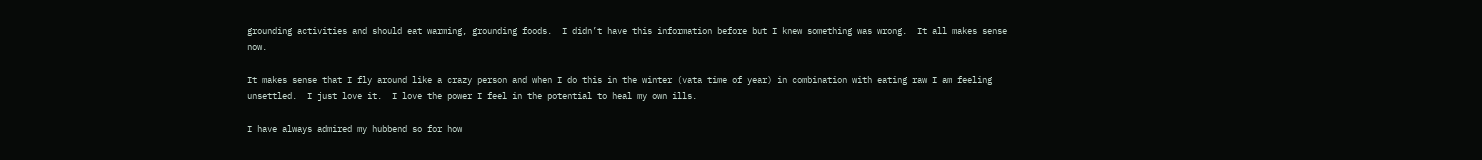grounding activities and should eat warming, grounding foods.  I didn’t have this information before but I knew something was wrong.  It all makes sense now.

It makes sense that I fly around like a crazy person and when I do this in the winter (vata time of year) in combination with eating raw I am feeling unsettled.  I just love it.  I love the power I feel in the potential to heal my own ills.

I have always admired my hubbend so for how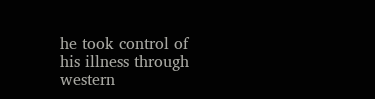he took control of his illness through western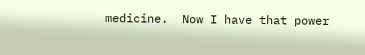medicine.  Now I have that power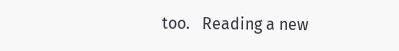too.   Reading a new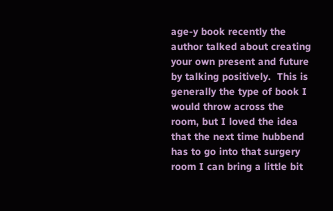age-y book recently the author talked about creating your own present and future by talking positively.  This is generally the type of book I would throw across the room, but I loved the idea that the next time hubbend has to go into that surgery room I can bring a little bit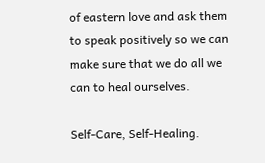of eastern love and ask them to speak positively so we can make sure that we do all we can to heal ourselves.

Self-Care, Self-Healing.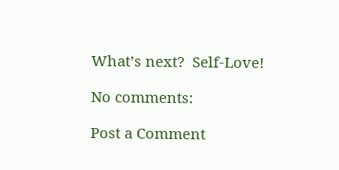What’s next?  Self-Love!

No comments:

Post a Comment